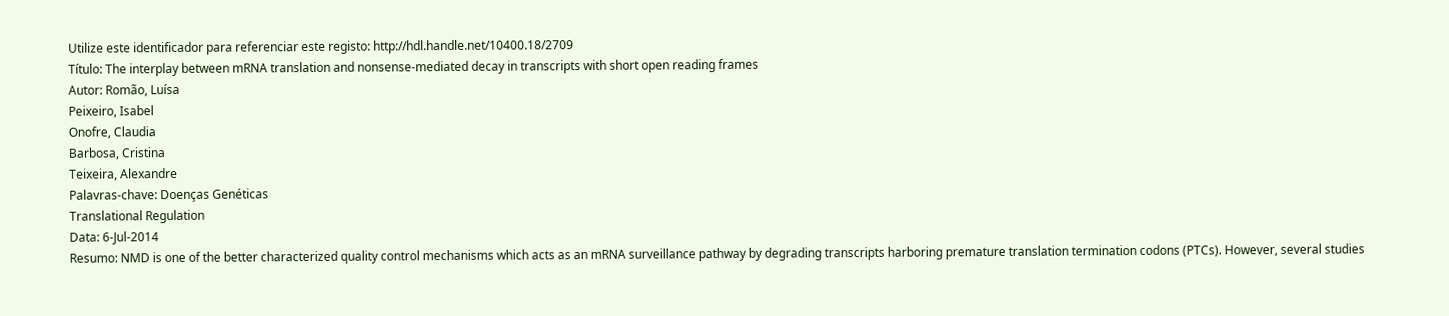Utilize este identificador para referenciar este registo: http://hdl.handle.net/10400.18/2709
Título: The interplay between mRNA translation and nonsense-mediated decay in transcripts with short open reading frames
Autor: Romão, Luísa
Peixeiro, Isabel
Onofre, Claudia
Barbosa, Cristina
Teixeira, Alexandre
Palavras-chave: Doenças Genéticas
Translational Regulation
Data: 6-Jul-2014
Resumo: NMD is one of the better characterized quality control mechanisms which acts as an mRNA surveillance pathway by degrading transcripts harboring premature translation termination codons (PTCs). However, several studies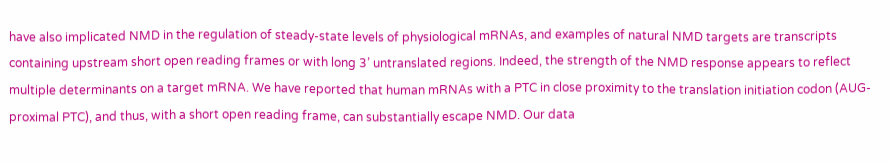have also implicated NMD in the regulation of steady-state levels of physiological mRNAs, and examples of natural NMD targets are transcripts containing upstream short open reading frames or with long 3’ untranslated regions. Indeed, the strength of the NMD response appears to reflect multiple determinants on a target mRNA. We have reported that human mRNAs with a PTC in close proximity to the translation initiation codon (AUG-proximal PTC), and thus, with a short open reading frame, can substantially escape NMD. Our data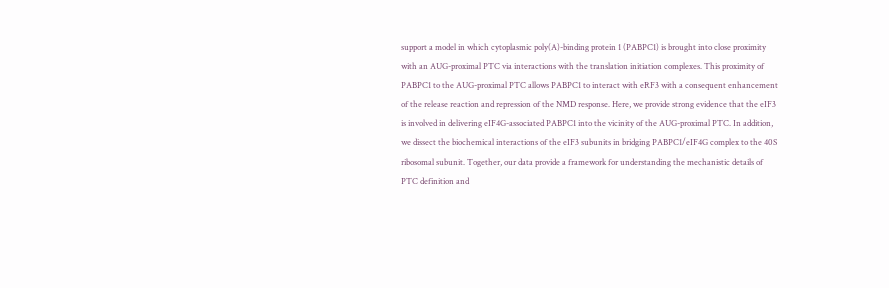support a model in which cytoplasmic poly(A)-binding protein 1 (PABPC1) is brought into close proximity with an AUG-proximal PTC via interactions with the translation initiation complexes. This proximity of PABPC1 to the AUG-proximal PTC allows PABPC1 to interact with eRF3 with a consequent enhancement of the release reaction and repression of the NMD response. Here, we provide strong evidence that the eIF3 is involved in delivering eIF4G-associated PABPC1 into the vicinity of the AUG-proximal PTC. In addition, we dissect the biochemical interactions of the eIF3 subunits in bridging PABPC1/eIF4G complex to the 40S ribosomal subunit. Together, our data provide a framework for understanding the mechanistic details of PTC definition and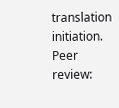translation initiation.
Peer review: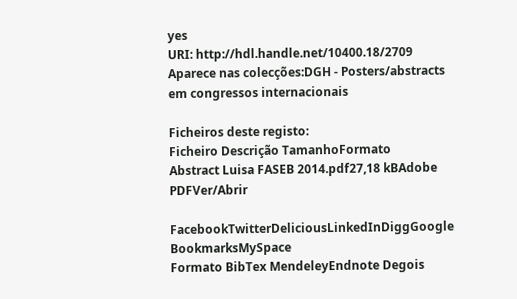yes
URI: http://hdl.handle.net/10400.18/2709
Aparece nas colecções:DGH - Posters/abstracts em congressos internacionais

Ficheiros deste registo:
Ficheiro Descrição TamanhoFormato
Abstract Luisa FASEB 2014.pdf27,18 kBAdobe PDFVer/Abrir

FacebookTwitterDeliciousLinkedInDiggGoogle BookmarksMySpace
Formato BibTex MendeleyEndnote Degois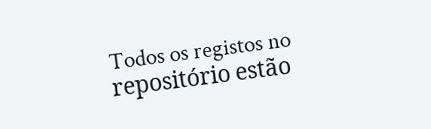Todos os registos no repositório estão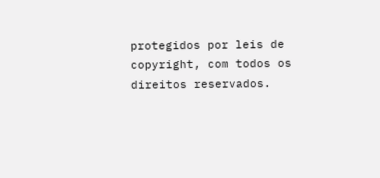protegidos por leis de copyright, com todos os direitos reservados.